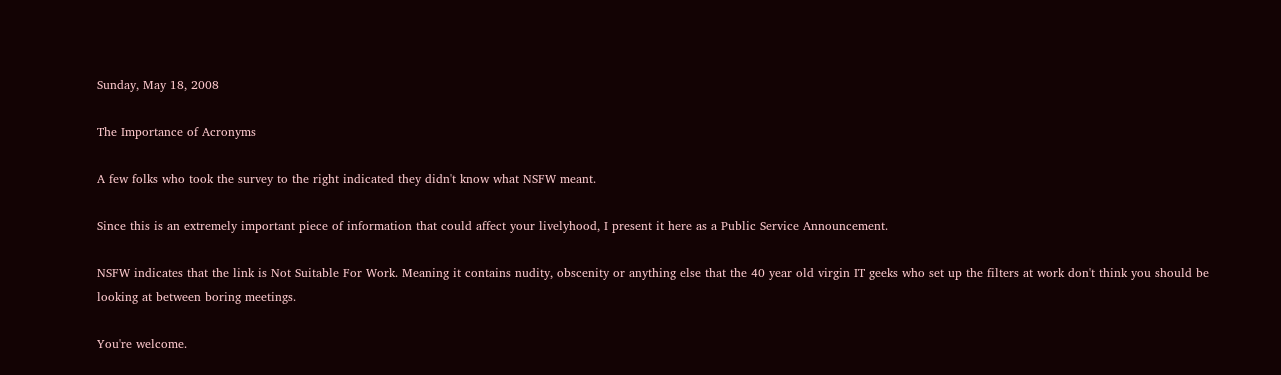Sunday, May 18, 2008

The Importance of Acronyms

A few folks who took the survey to the right indicated they didn't know what NSFW meant.

Since this is an extremely important piece of information that could affect your livelyhood, I present it here as a Public Service Announcement.

NSFW indicates that the link is Not Suitable For Work. Meaning it contains nudity, obscenity or anything else that the 40 year old virgin IT geeks who set up the filters at work don't think you should be looking at between boring meetings.

You're welcome.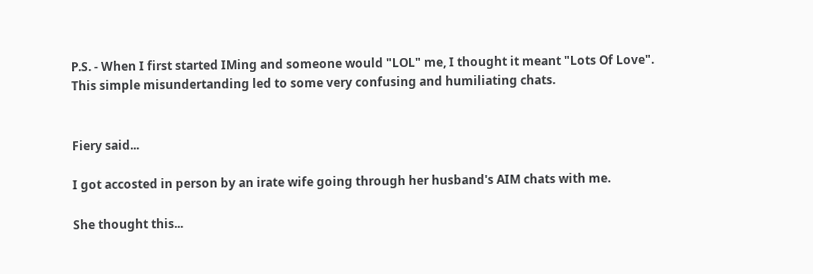P.S. - When I first started IMing and someone would "LOL" me, I thought it meant "Lots Of Love". This simple misundertanding led to some very confusing and humiliating chats.


Fiery said...

I got accosted in person by an irate wife going through her husband's AIM chats with me.

She thought this...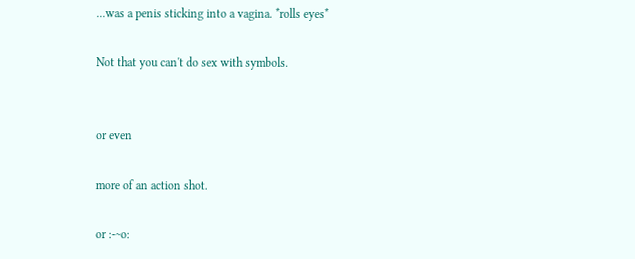...was a penis sticking into a vagina. *rolls eyes*

Not that you can't do sex with symbols.


or even

more of an action shot.

or :-~o: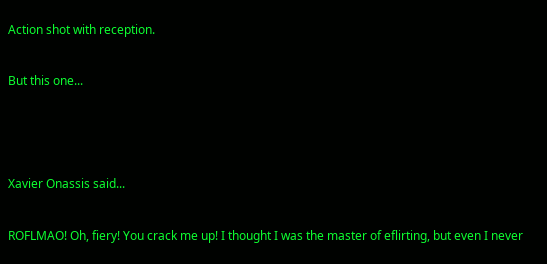Action shot with reception.

But this one...



Xavier Onassis said...

ROFLMAO! Oh, fiery! You crack me up! I thought I was the master of eflirting, but even I never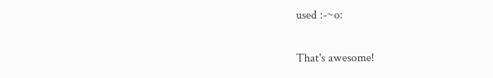used :-~o:

That's awesome!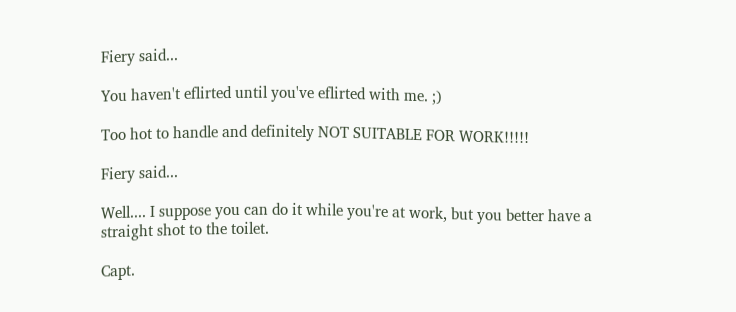Fiery said...

You haven't eflirted until you've eflirted with me. ;)

Too hot to handle and definitely NOT SUITABLE FOR WORK!!!!!

Fiery said...

Well.... I suppose you can do it while you're at work, but you better have a straight shot to the toilet.

Capt.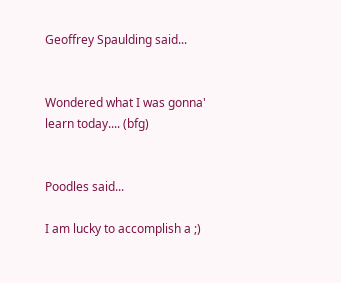Geoffrey Spaulding said...


Wondered what I was gonna' learn today.... (bfg)


Poodles said...

I am lucky to accomplish a ;)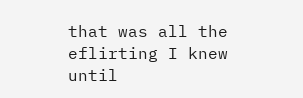that was all the eflirting I knew until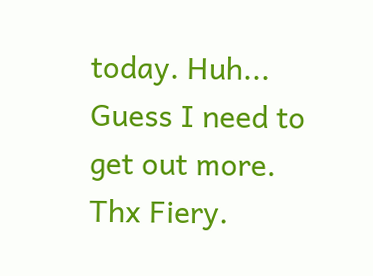today. Huh... Guess I need to get out more. Thx Fiery.